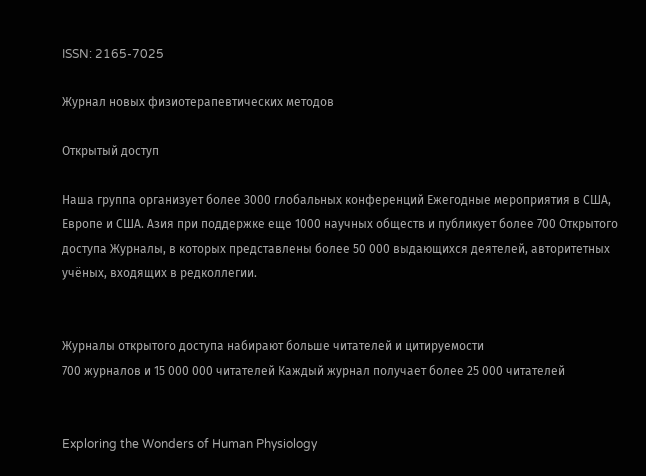ISSN: 2165-7025

Журнал новых физиотерапевтических методов

Открытый доступ

Наша группа организует более 3000 глобальных конференций Ежегодные мероприятия в США, Европе и США. Азия при поддержке еще 1000 научных обществ и публикует более 700 Открытого доступа Журналы, в которых представлены более 50 000 выдающихся деятелей, авторитетных учёных, входящих в редколлегии.


Журналы открытого доступа набирают больше читателей и цитируемости
700 журналов и 15 000 000 читателей Каждый журнал получает более 25 000 читателей


Exploring the Wonders of Human Physiology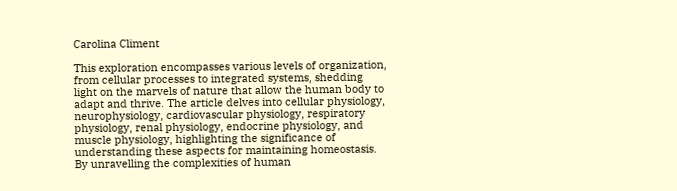Carolina Climent

This exploration encompasses various levels of organization, from cellular processes to integrated systems, shedding light on the marvels of nature that allow the human body to adapt and thrive. The article delves into cellular physiology, neurophysiology, cardiovascular physiology, respiratory physiology, renal physiology, endocrine physiology, and muscle physiology, highlighting the significance of understanding these aspects for maintaining homeostasis. By unravelling the complexities of human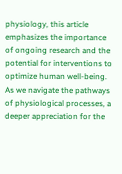physiology, this article emphasizes the importance of ongoing research and the potential for interventions to optimize human well-being. As we navigate the pathways of physiological processes, a deeper appreciation for the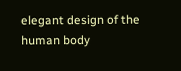elegant design of the human body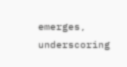emerges, underscoring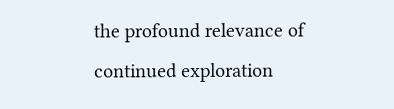the profound relevance of continued exploration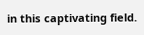in this captivating field.